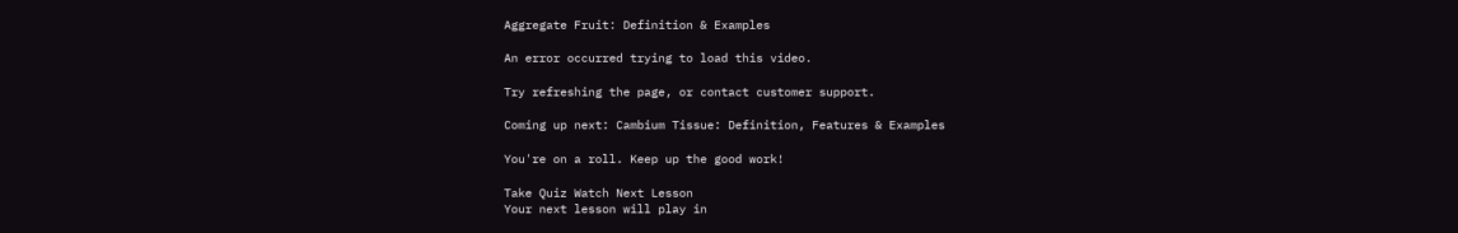Aggregate Fruit: Definition & Examples

An error occurred trying to load this video.

Try refreshing the page, or contact customer support.

Coming up next: Cambium Tissue: Definition, Features & Examples

You're on a roll. Keep up the good work!

Take Quiz Watch Next Lesson
Your next lesson will play in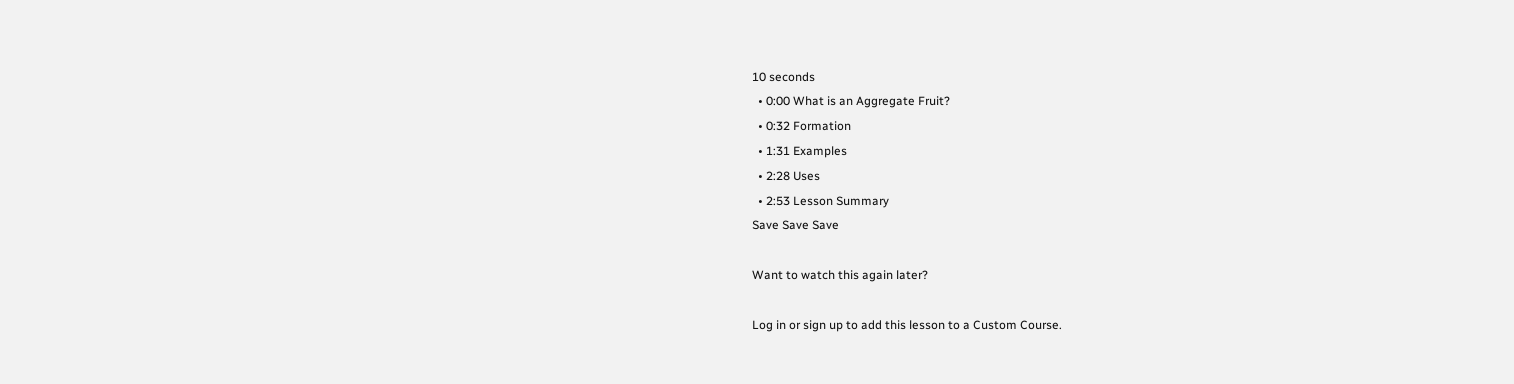10 seconds
  • 0:00 What is an Aggregate Fruit?
  • 0:32 Formation
  • 1:31 Examples
  • 2:28 Uses
  • 2:53 Lesson Summary
Save Save Save

Want to watch this again later?

Log in or sign up to add this lesson to a Custom Course.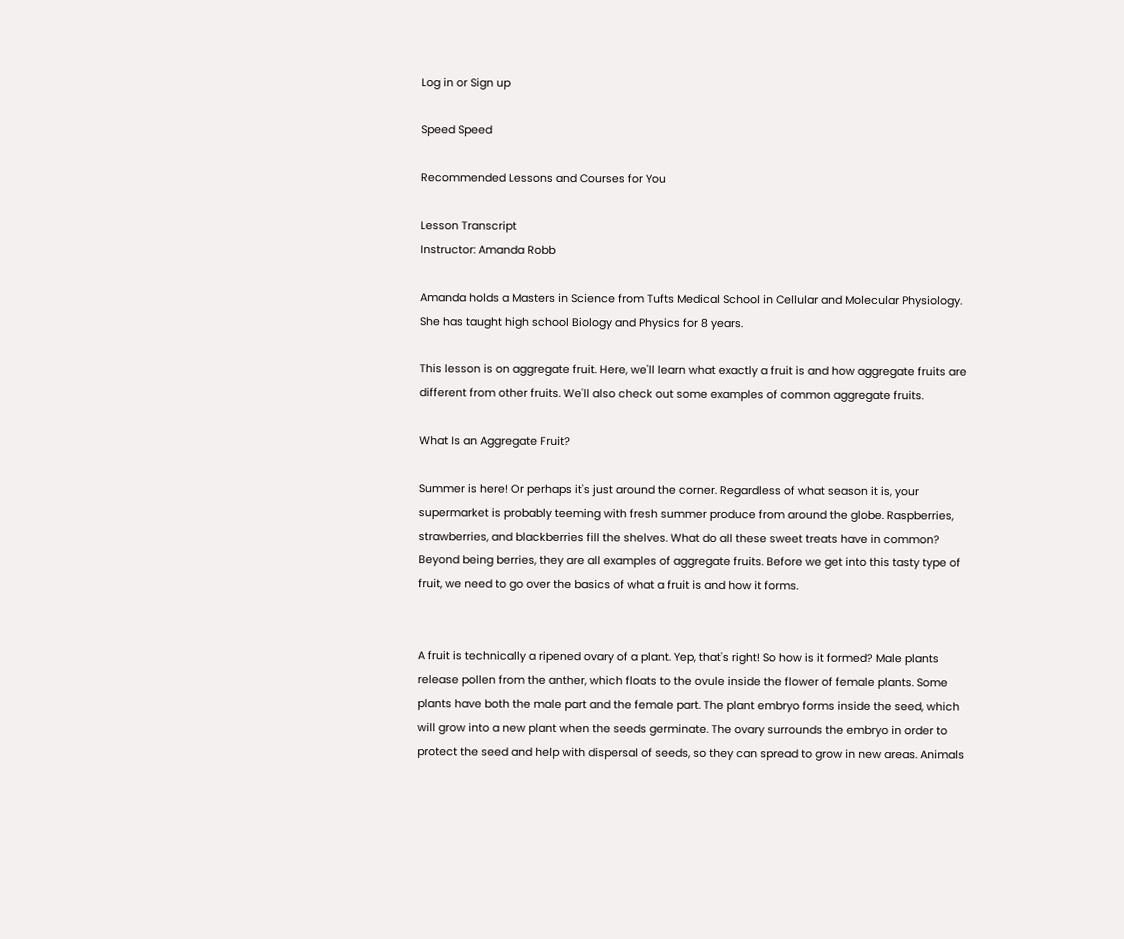Log in or Sign up

Speed Speed

Recommended Lessons and Courses for You

Lesson Transcript
Instructor: Amanda Robb

Amanda holds a Masters in Science from Tufts Medical School in Cellular and Molecular Physiology. She has taught high school Biology and Physics for 8 years.

This lesson is on aggregate fruit. Here, we'll learn what exactly a fruit is and how aggregate fruits are different from other fruits. We'll also check out some examples of common aggregate fruits.

What Is an Aggregate Fruit?

Summer is here! Or perhaps it's just around the corner. Regardless of what season it is, your supermarket is probably teeming with fresh summer produce from around the globe. Raspberries, strawberries, and blackberries fill the shelves. What do all these sweet treats have in common? Beyond being berries, they are all examples of aggregate fruits. Before we get into this tasty type of fruit, we need to go over the basics of what a fruit is and how it forms.


A fruit is technically a ripened ovary of a plant. Yep, that's right! So how is it formed? Male plants release pollen from the anther, which floats to the ovule inside the flower of female plants. Some plants have both the male part and the female part. The plant embryo forms inside the seed, which will grow into a new plant when the seeds germinate. The ovary surrounds the embryo in order to protect the seed and help with dispersal of seeds, so they can spread to grow in new areas. Animals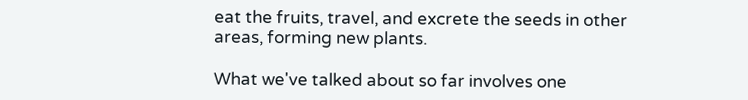eat the fruits, travel, and excrete the seeds in other areas, forming new plants.

What we've talked about so far involves one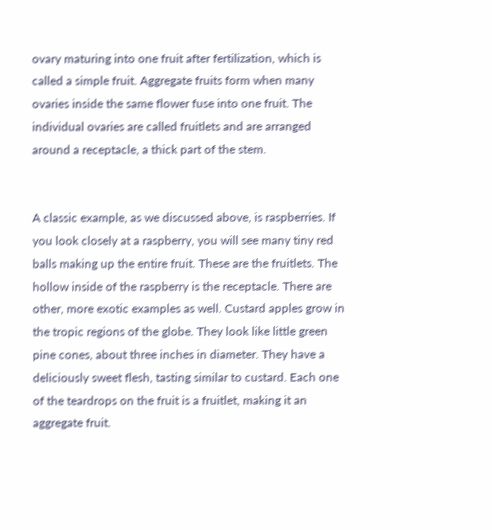ovary maturing into one fruit after fertilization, which is called a simple fruit. Aggregate fruits form when many ovaries inside the same flower fuse into one fruit. The individual ovaries are called fruitlets and are arranged around a receptacle, a thick part of the stem.


A classic example, as we discussed above, is raspberries. If you look closely at a raspberry, you will see many tiny red balls making up the entire fruit. These are the fruitlets. The hollow inside of the raspberry is the receptacle. There are other, more exotic examples as well. Custard apples grow in the tropic regions of the globe. They look like little green pine cones, about three inches in diameter. They have a deliciously sweet flesh, tasting similar to custard. Each one of the teardrops on the fruit is a fruitlet, making it an aggregate fruit.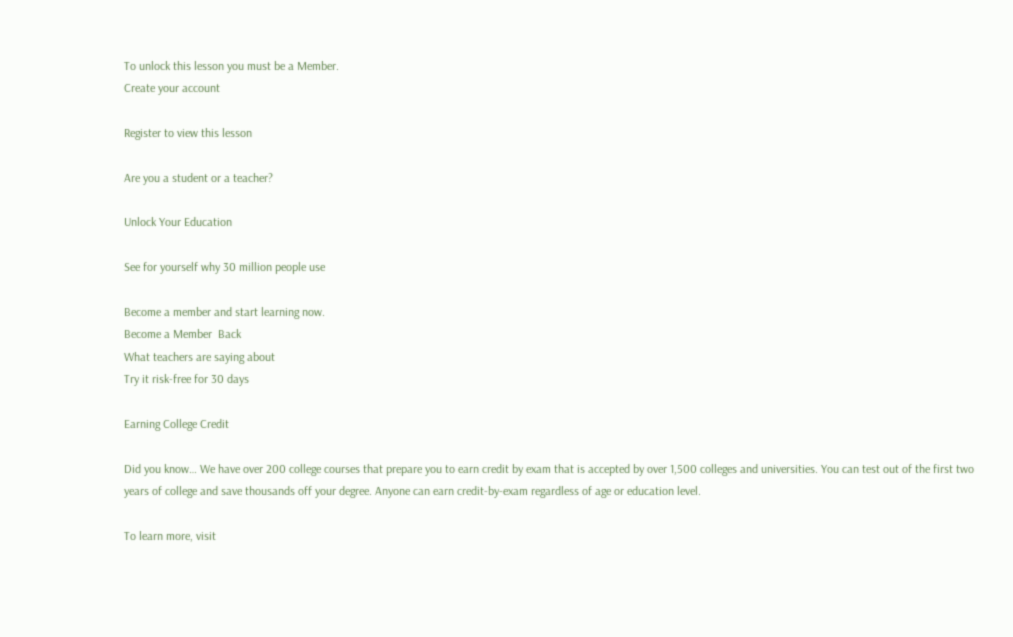To unlock this lesson you must be a Member.
Create your account

Register to view this lesson

Are you a student or a teacher?

Unlock Your Education

See for yourself why 30 million people use

Become a member and start learning now.
Become a Member  Back
What teachers are saying about
Try it risk-free for 30 days

Earning College Credit

Did you know… We have over 200 college courses that prepare you to earn credit by exam that is accepted by over 1,500 colleges and universities. You can test out of the first two years of college and save thousands off your degree. Anyone can earn credit-by-exam regardless of age or education level.

To learn more, visit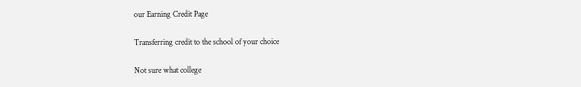our Earning Credit Page

Transferring credit to the school of your choice

Not sure what college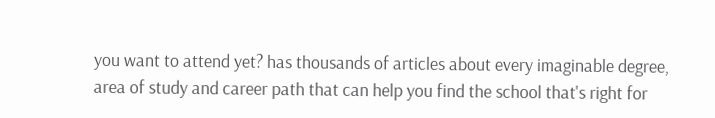you want to attend yet? has thousands of articles about every imaginable degree, area of study and career path that can help you find the school that's right for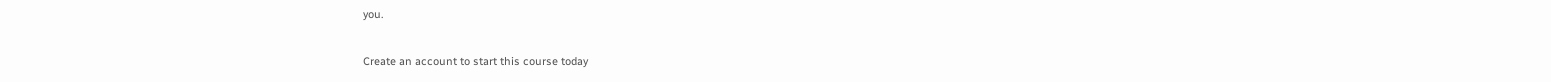you.

Create an account to start this course today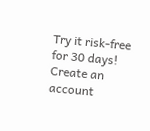Try it risk-free for 30 days!
Create an account